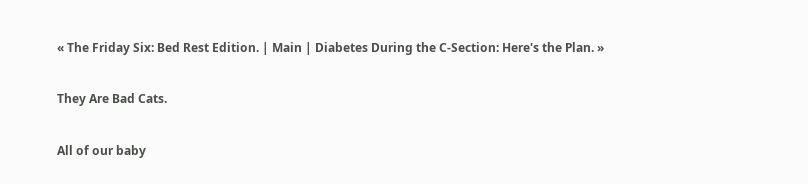« The Friday Six: Bed Rest Edition. | Main | Diabetes During the C-Section: Here's the Plan. »

They Are Bad Cats.

All of our baby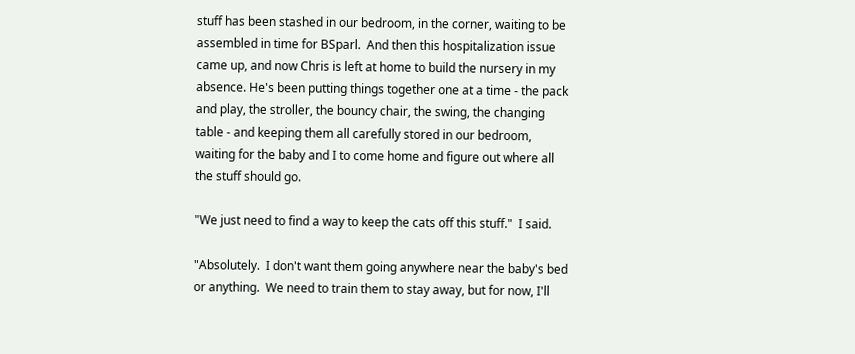stuff has been stashed in our bedroom, in the corner, waiting to be assembled in time for BSparl.  And then this hospitalization issue came up, and now Chris is left at home to build the nursery in my absence. He's been putting things together one at a time - the pack and play, the stroller, the bouncy chair, the swing, the changing table - and keeping them all carefully stored in our bedroom, waiting for the baby and I to come home and figure out where all the stuff should go.

"We just need to find a way to keep the cats off this stuff."  I said.

"Absolutely.  I don't want them going anywhere near the baby's bed or anything.  We need to train them to stay away, but for now, I'll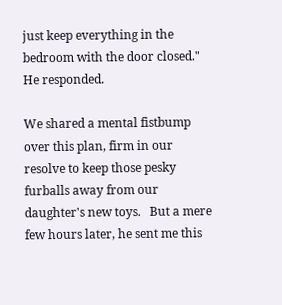just keep everything in the bedroom with the door closed."  He responded.

We shared a mental fistbump over this plan, firm in our resolve to keep those pesky furballs away from our daughter's new toys.   But a mere few hours later, he sent me this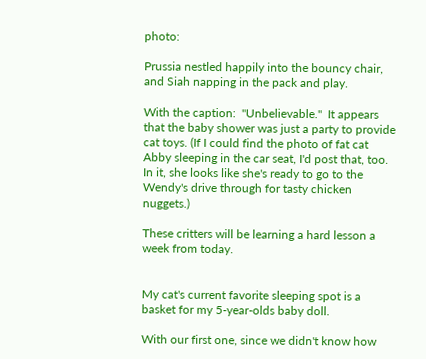photo:

Prussia nestled happily into the bouncy chair, and Siah napping in the pack and play.

With the caption:  "Unbelievable."  It appears that the baby shower was just a party to provide cat toys. (If I could find the photo of fat cat Abby sleeping in the car seat, I'd post that, too.  In it, she looks like she's ready to go to the Wendy's drive through for tasty chicken nuggets.)

These critters will be learning a hard lesson a week from today.


My cat's current favorite sleeping spot is a basket for my 5-year-olds baby doll.

With our first one, since we didn't know how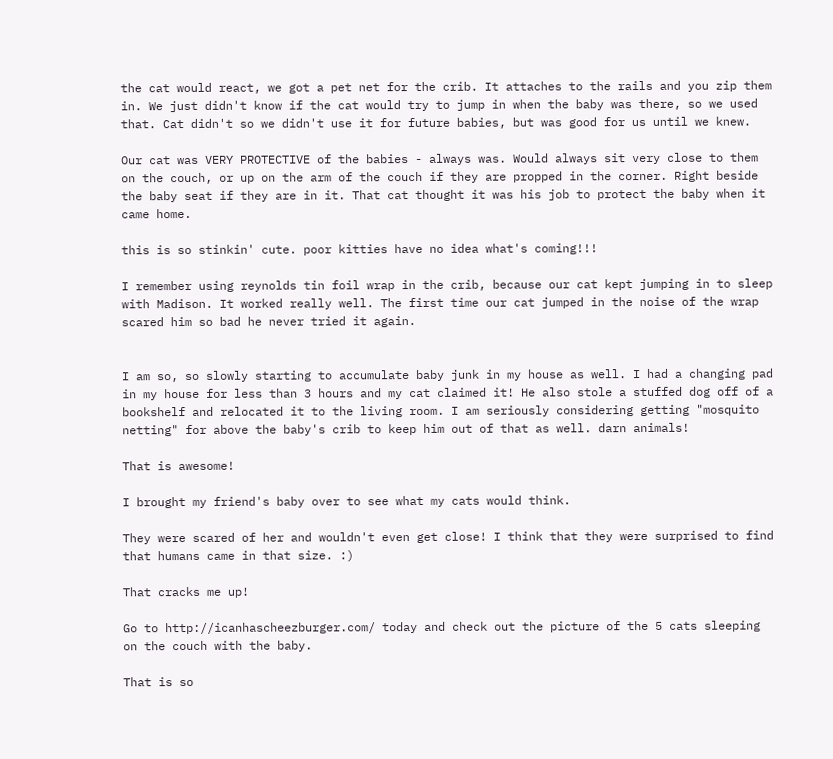the cat would react, we got a pet net for the crib. It attaches to the rails and you zip them in. We just didn't know if the cat would try to jump in when the baby was there, so we used that. Cat didn't so we didn't use it for future babies, but was good for us until we knew.

Our cat was VERY PROTECTIVE of the babies - always was. Would always sit very close to them on the couch, or up on the arm of the couch if they are propped in the corner. Right beside the baby seat if they are in it. That cat thought it was his job to protect the baby when it came home.

this is so stinkin' cute. poor kitties have no idea what's coming!!!

I remember using reynolds tin foil wrap in the crib, because our cat kept jumping in to sleep with Madison. It worked really well. The first time our cat jumped in the noise of the wrap scared him so bad he never tried it again.


I am so, so slowly starting to accumulate baby junk in my house as well. I had a changing pad in my house for less than 3 hours and my cat claimed it! He also stole a stuffed dog off of a bookshelf and relocated it to the living room. I am seriously considering getting "mosquito netting" for above the baby's crib to keep him out of that as well. darn animals!

That is awesome!

I brought my friend's baby over to see what my cats would think.

They were scared of her and wouldn't even get close! I think that they were surprised to find that humans came in that size. :)

That cracks me up!

Go to http://icanhascheezburger.com/ today and check out the picture of the 5 cats sleeping on the couch with the baby.

That is so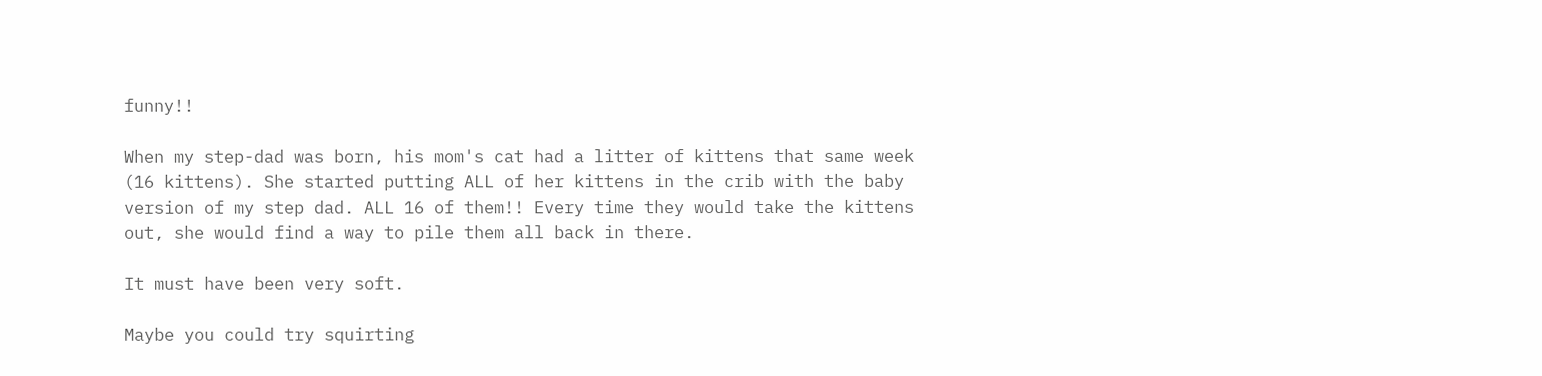funny!!

When my step-dad was born, his mom's cat had a litter of kittens that same week (16 kittens). She started putting ALL of her kittens in the crib with the baby version of my step dad. ALL 16 of them!! Every time they would take the kittens out, she would find a way to pile them all back in there.

It must have been very soft.

Maybe you could try squirting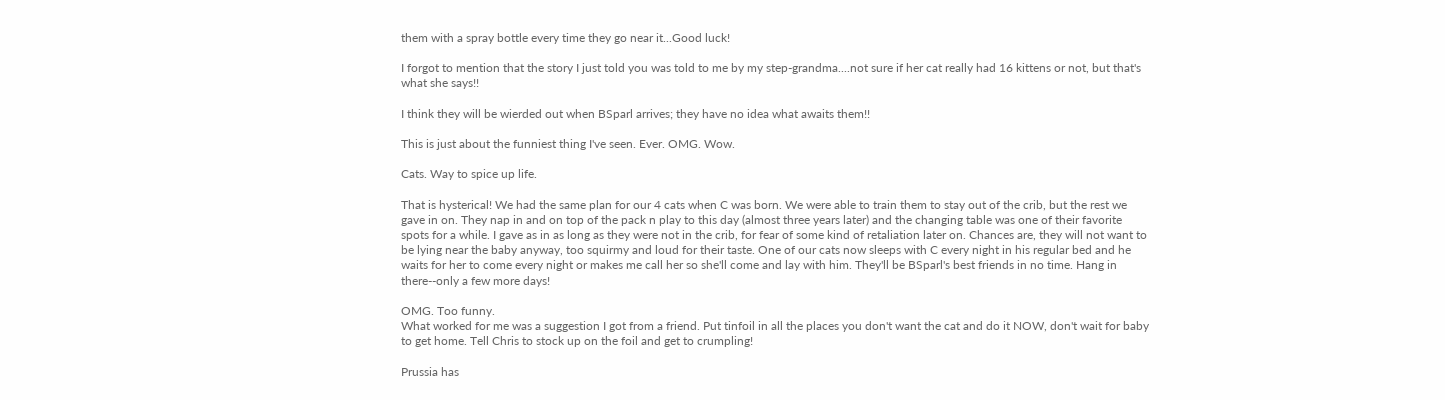them with a spray bottle every time they go near it...Good luck!

I forgot to mention that the story I just told you was told to me by my step-grandma....not sure if her cat really had 16 kittens or not, but that's what she says!!

I think they will be wierded out when BSparl arrives; they have no idea what awaits them!!

This is just about the funniest thing I've seen. Ever. OMG. Wow.

Cats. Way to spice up life.

That is hysterical! We had the same plan for our 4 cats when C was born. We were able to train them to stay out of the crib, but the rest we gave in on. They nap in and on top of the pack n play to this day (almost three years later) and the changing table was one of their favorite spots for a while. I gave as in as long as they were not in the crib, for fear of some kind of retaliation later on. Chances are, they will not want to be lying near the baby anyway, too squirmy and loud for their taste. One of our cats now sleeps with C every night in his regular bed and he waits for her to come every night or makes me call her so she'll come and lay with him. They'll be BSparl's best friends in no time. Hang in there--only a few more days!

OMG. Too funny.
What worked for me was a suggestion I got from a friend. Put tinfoil in all the places you don't want the cat and do it NOW, don't wait for baby to get home. Tell Chris to stock up on the foil and get to crumpling!

Prussia has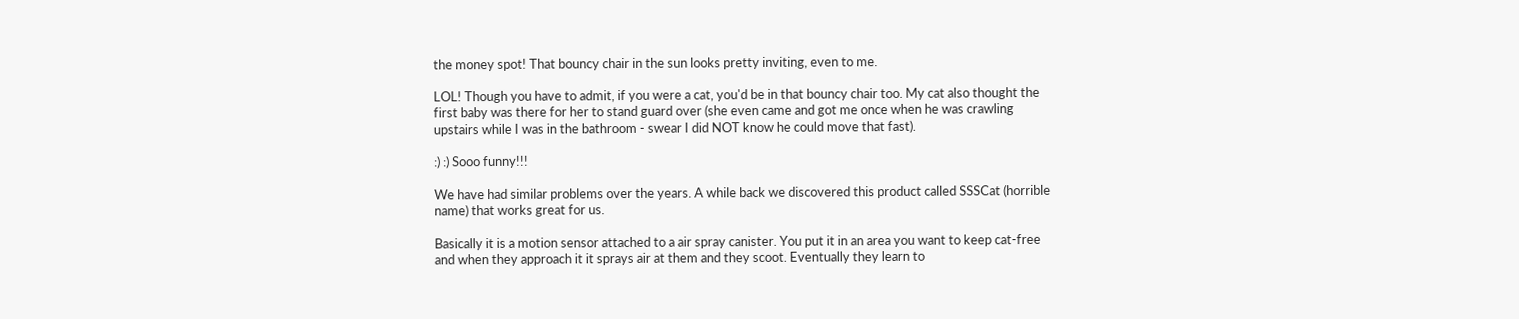the money spot! That bouncy chair in the sun looks pretty inviting, even to me.

LOL! Though you have to admit, if you were a cat, you'd be in that bouncy chair too. My cat also thought the first baby was there for her to stand guard over (she even came and got me once when he was crawling upstairs while I was in the bathroom - swear I did NOT know he could move that fast).

:) :) Sooo funny!!!

We have had similar problems over the years. A while back we discovered this product called SSSCat (horrible name) that works great for us.

Basically it is a motion sensor attached to a air spray canister. You put it in an area you want to keep cat-free and when they approach it it sprays air at them and they scoot. Eventually they learn to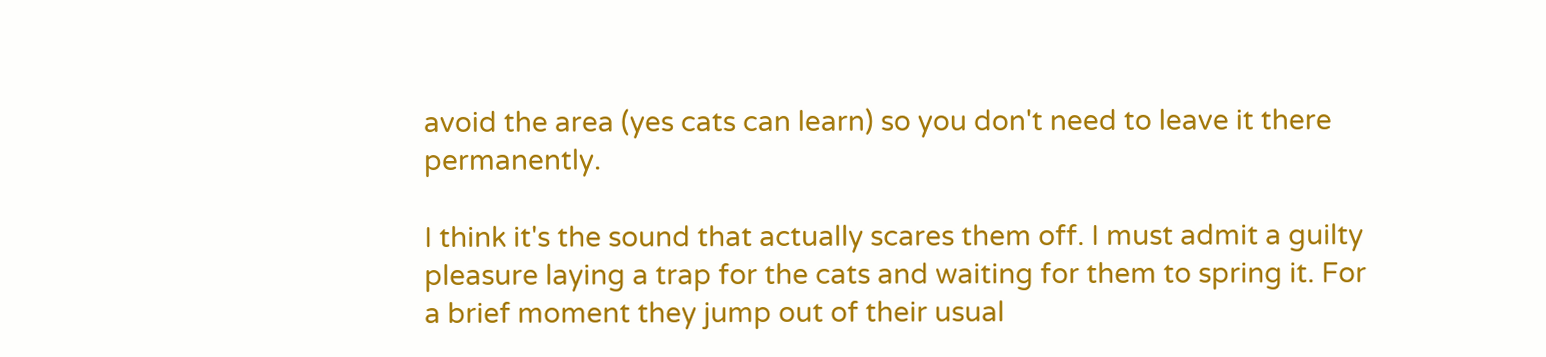avoid the area (yes cats can learn) so you don't need to leave it there permanently.

I think it's the sound that actually scares them off. I must admit a guilty pleasure laying a trap for the cats and waiting for them to spring it. For a brief moment they jump out of their usual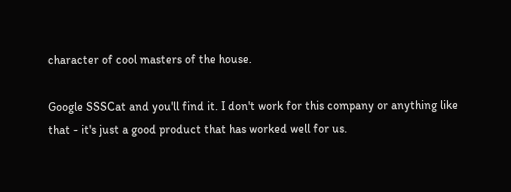character of cool masters of the house.

Google SSSCat and you'll find it. I don't work for this company or anything like that - it's just a good product that has worked well for us.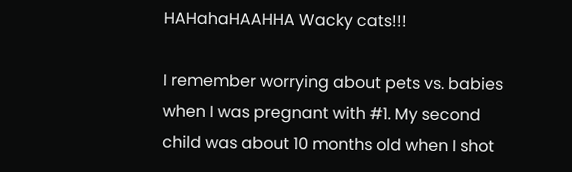HAHahaHAAHHA Wacky cats!!!

I remember worrying about pets vs. babies when I was pregnant with #1. My second child was about 10 months old when I shot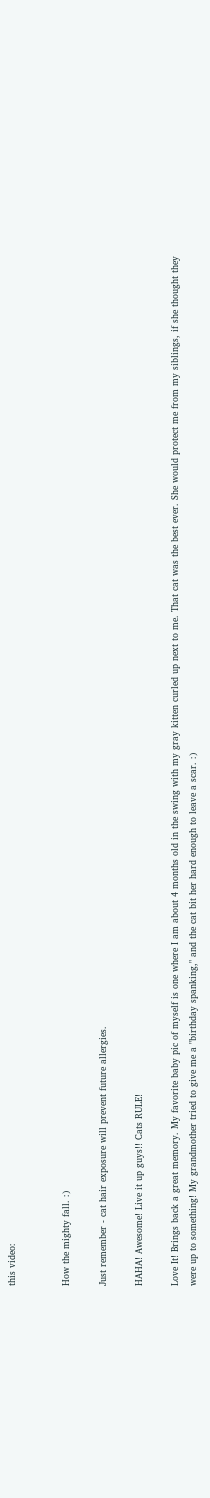this video:


How the mighty fall. :)

Just remember - cat hair exposure will prevent future allergies.

HAHA! Awesome! Live it up guys!! Cats RULE!

Love It! Brings back a great memory. My favorite baby pic of myself is one where I am about 4 months old in the swing with my gray kitten curled up next to me. That cat was the best ever. She would protect me from my siblings, if she thought they were up to something! My grandmother tried to give me a "birthday spanking," and the cat bit her hard enough to leave a scar. :)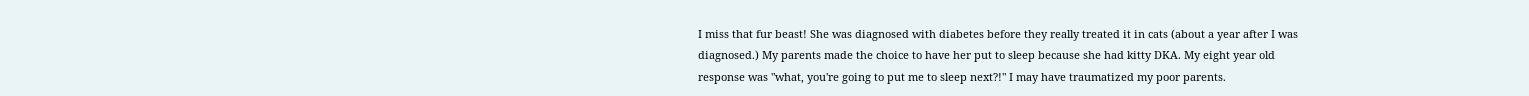I miss that fur beast! She was diagnosed with diabetes before they really treated it in cats (about a year after I was diagnosed.) My parents made the choice to have her put to sleep because she had kitty DKA. My eight year old response was "what, you're going to put me to sleep next?!" I may have traumatized my poor parents.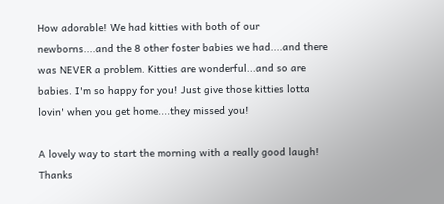How adorable! We had kitties with both of our newborns....and the 8 other foster babies we had....and there was NEVER a problem. Kitties are wonderful...and so are babies. I'm so happy for you! Just give those kitties lotta lovin' when you get home....they missed you!

A lovely way to start the morning with a really good laugh! Thanks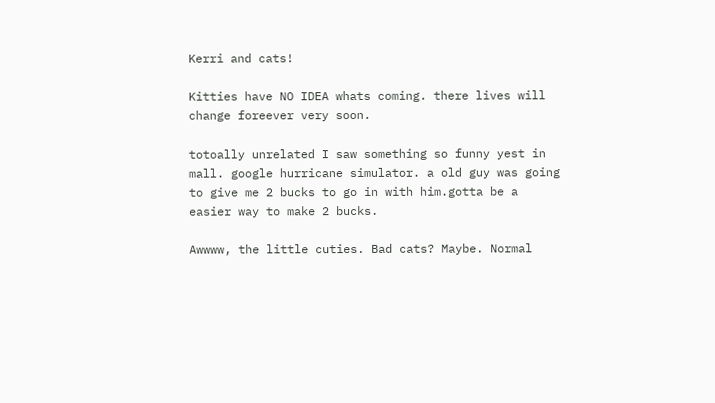Kerri and cats!

Kitties have NO IDEA whats coming. there lives will change foreever very soon.

totoally unrelated I saw something so funny yest in mall. google hurricane simulator. a old guy was going to give me 2 bucks to go in with him.gotta be a easier way to make 2 bucks.

Awwww, the little cuties. Bad cats? Maybe. Normal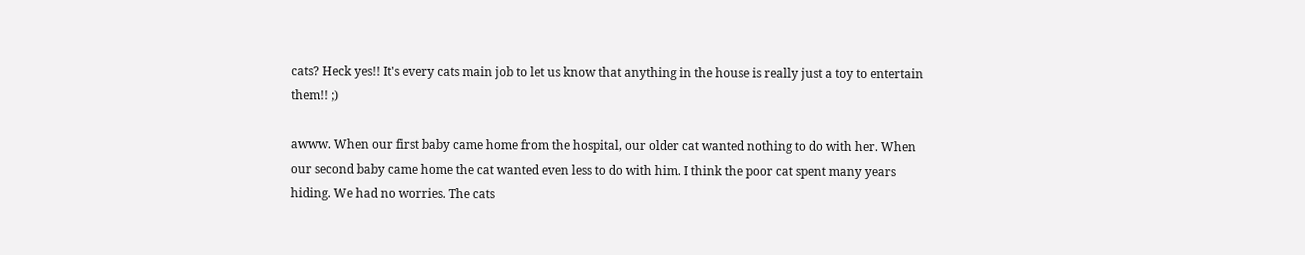cats? Heck yes!! It's every cats main job to let us know that anything in the house is really just a toy to entertain them!! ;)

awww. When our first baby came home from the hospital, our older cat wanted nothing to do with her. When our second baby came home the cat wanted even less to do with him. I think the poor cat spent many years hiding. We had no worries. The cats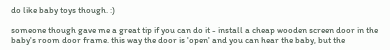do like baby toys though. :)

someone though gave me a great tip if you can do it - install a cheap wooden screen door in the baby's room door frame. this way the door is 'open' and you can hear the baby, but the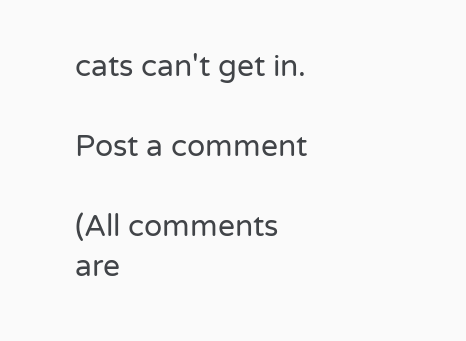cats can't get in.

Post a comment

(All comments are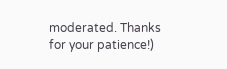moderated. Thanks for your patience!)